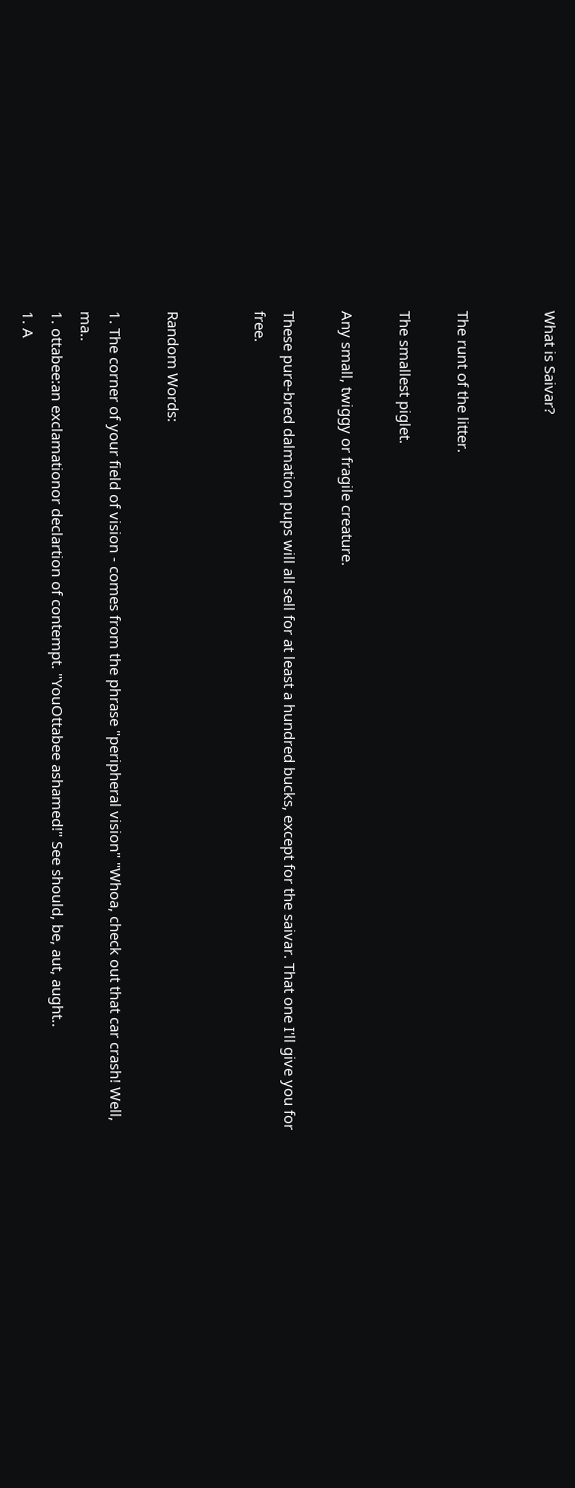What is Saivar?


The runt of the litter.

The smallest piglet.

Any small, twiggy or fragile creature.

These pure-bred dalmation pups will all sell for at least a hundred bucks, except for the saivar. That one I'll give you for free.


Random Words:

1. The corner of your field of vision - comes from the phrase "peripheral vision" "Whoa, check out that car crash! Well, ma..
1. ottabee:an exclamationor declartion of contempt. "YouOttabee ashamed!" See should, be, aut, aught..
1. A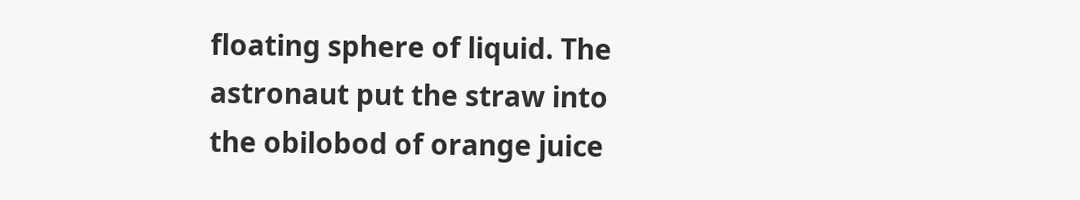floating sphere of liquid. The astronaut put the straw into the obilobod of orange juice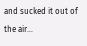and sucked it out of the air...